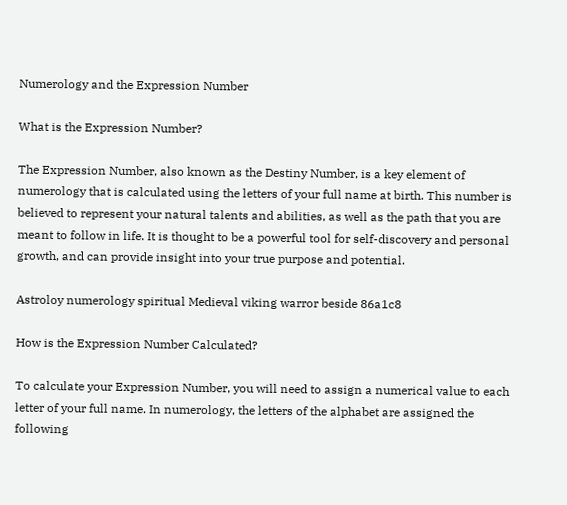Numerology and the Expression Number

What is the Expression Number?

The Expression Number, also known as the Destiny Number, is a key element of numerology that is calculated using the letters of your full name at birth. This number is believed to represent your natural talents and abilities, as well as the path that you are meant to follow in life. It is thought to be a powerful tool for self-discovery and personal growth, and can provide insight into your true purpose and potential.

Astroloy numerology spiritual Medieval viking warror beside 86a1c8

How is the Expression Number Calculated?

To calculate your Expression Number, you will need to assign a numerical value to each letter of your full name. In numerology, the letters of the alphabet are assigned the following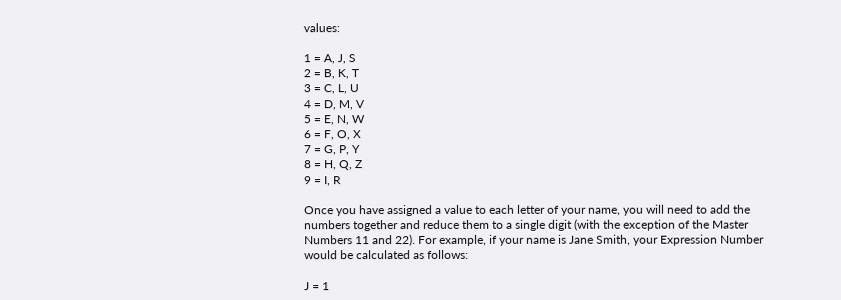values:

1 = A, J, S
2 = B, K, T
3 = C, L, U
4 = D, M, V
5 = E, N, W
6 = F, O, X
7 = G, P, Y
8 = H, Q, Z
9 = I, R

Once you have assigned a value to each letter of your name, you will need to add the numbers together and reduce them to a single digit (with the exception of the Master Numbers 11 and 22). For example, if your name is Jane Smith, your Expression Number would be calculated as follows:

J = 1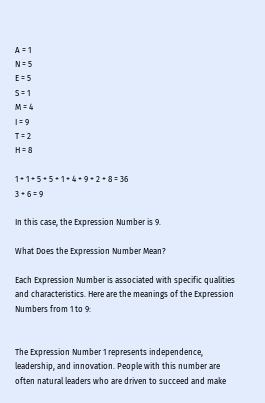A = 1
N = 5
E = 5
S = 1
M = 4
I = 9
T = 2
H = 8

1 + 1 + 5 + 5 + 1 + 4 + 9 + 2 + 8 = 36
3 + 6 = 9

In this case, the Expression Number is 9.

What Does the Expression Number Mean?

Each Expression Number is associated with specific qualities and characteristics. Here are the meanings of the Expression Numbers from 1 to 9:


The Expression Number 1 represents independence, leadership, and innovation. People with this number are often natural leaders who are driven to succeed and make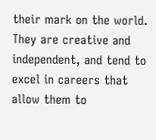their mark on the world. They are creative and independent, and tend to excel in careers that allow them to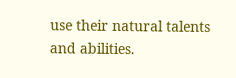use their natural talents and abilities.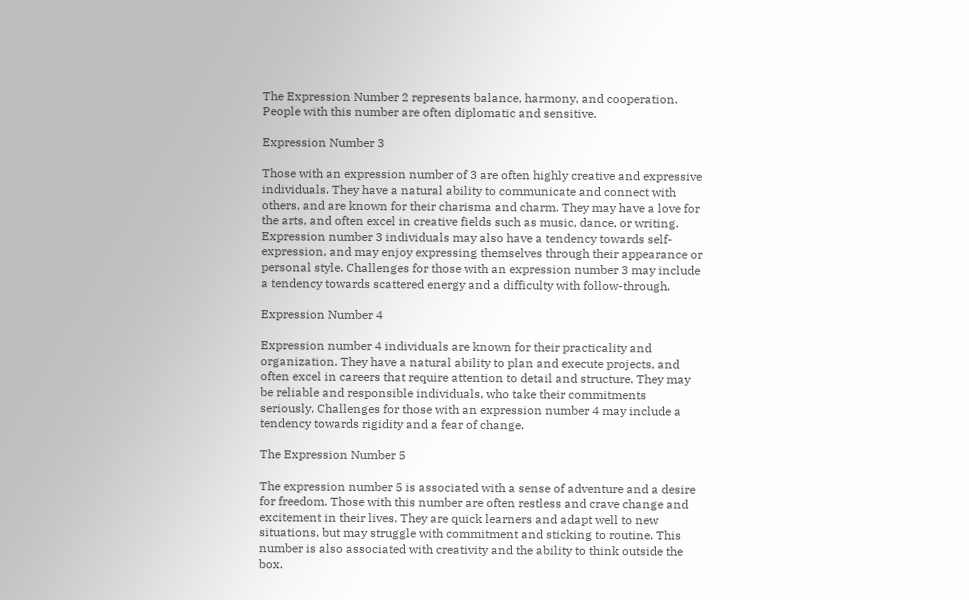The Expression Number 2 represents balance, harmony, and cooperation. People with this number are often diplomatic and sensitive.

Expression Number 3

Those with an expression number of 3 are often highly creative and expressive individuals. They have a natural ability to communicate and connect with others, and are known for their charisma and charm. They may have a love for the arts, and often excel in creative fields such as music, dance, or writing. Expression number 3 individuals may also have a tendency towards self-expression, and may enjoy expressing themselves through their appearance or personal style. Challenges for those with an expression number 3 may include a tendency towards scattered energy and a difficulty with follow-through.

Expression Number 4

Expression number 4 individuals are known for their practicality and organization. They have a natural ability to plan and execute projects, and often excel in careers that require attention to detail and structure. They may be reliable and responsible individuals, who take their commitments seriously. Challenges for those with an expression number 4 may include a tendency towards rigidity and a fear of change.

The Expression Number 5

The expression number 5 is associated with a sense of adventure and a desire for freedom. Those with this number are often restless and crave change and excitement in their lives. They are quick learners and adapt well to new situations, but may struggle with commitment and sticking to routine. This number is also associated with creativity and the ability to think outside the box.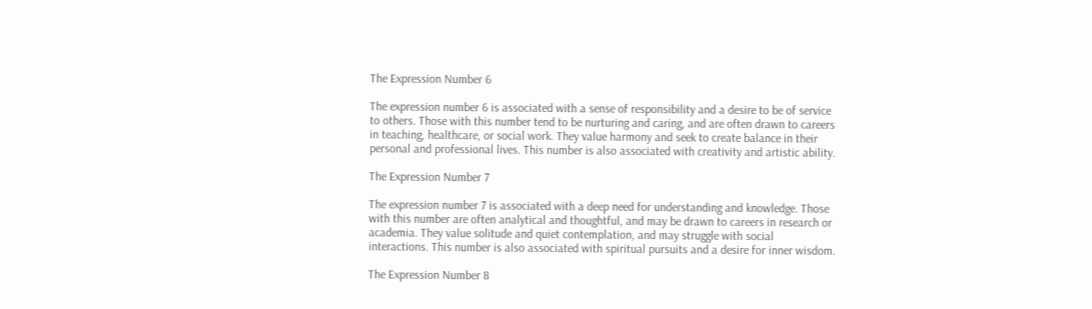The Expression Number 6

The expression number 6 is associated with a sense of responsibility and a desire to be of service to others. Those with this number tend to be nurturing and caring, and are often drawn to careers in teaching, healthcare, or social work. They value harmony and seek to create balance in their personal and professional lives. This number is also associated with creativity and artistic ability.

The Expression Number 7

The expression number 7 is associated with a deep need for understanding and knowledge. Those with this number are often analytical and thoughtful, and may be drawn to careers in research or academia. They value solitude and quiet contemplation, and may struggle with social interactions. This number is also associated with spiritual pursuits and a desire for inner wisdom.

The Expression Number 8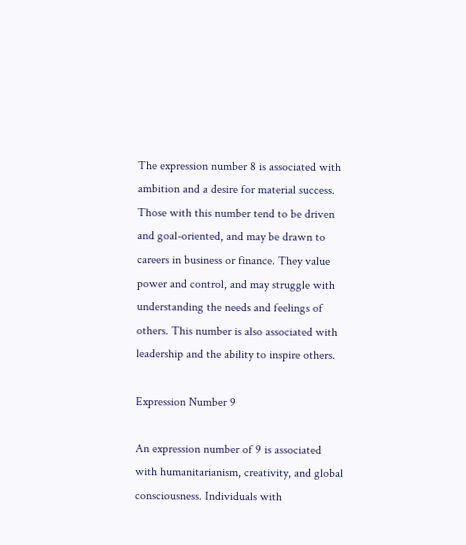The expression number 8 is associated with ambition and a desire for material success. Those with this number tend to be driven and goal-oriented, and may be drawn to careers in business or finance. They value power and control, and may struggle with understanding the needs and feelings of others. This number is also associated with leadership and the ability to inspire others.

Expression Number 9

An expression number of 9 is associated with humanitarianism, creativity, and global consciousness. Individuals with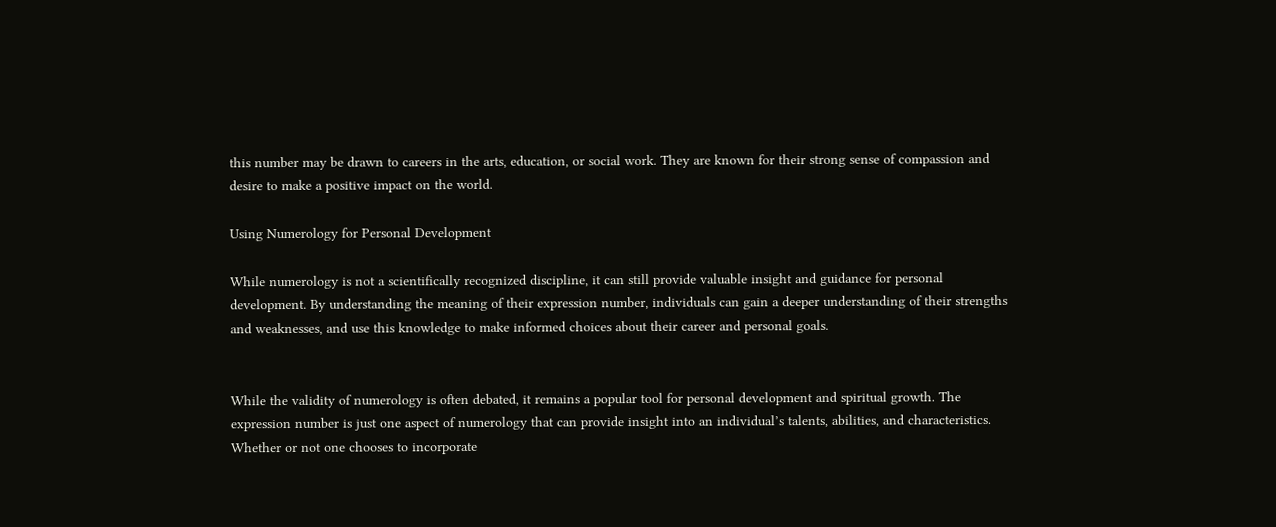this number may be drawn to careers in the arts, education, or social work. They are known for their strong sense of compassion and desire to make a positive impact on the world.

Using Numerology for Personal Development

While numerology is not a scientifically recognized discipline, it can still provide valuable insight and guidance for personal development. By understanding the meaning of their expression number, individuals can gain a deeper understanding of their strengths and weaknesses, and use this knowledge to make informed choices about their career and personal goals.


While the validity of numerology is often debated, it remains a popular tool for personal development and spiritual growth. The expression number is just one aspect of numerology that can provide insight into an individual’s talents, abilities, and characteristics. Whether or not one chooses to incorporate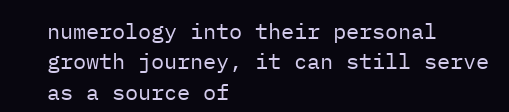numerology into their personal growth journey, it can still serve as a source of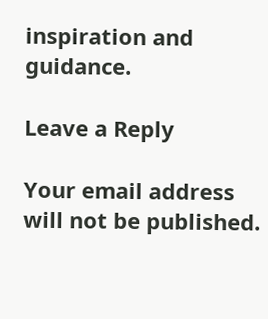inspiration and guidance.

Leave a Reply

Your email address will not be published.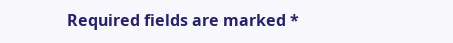Required fields are marked *